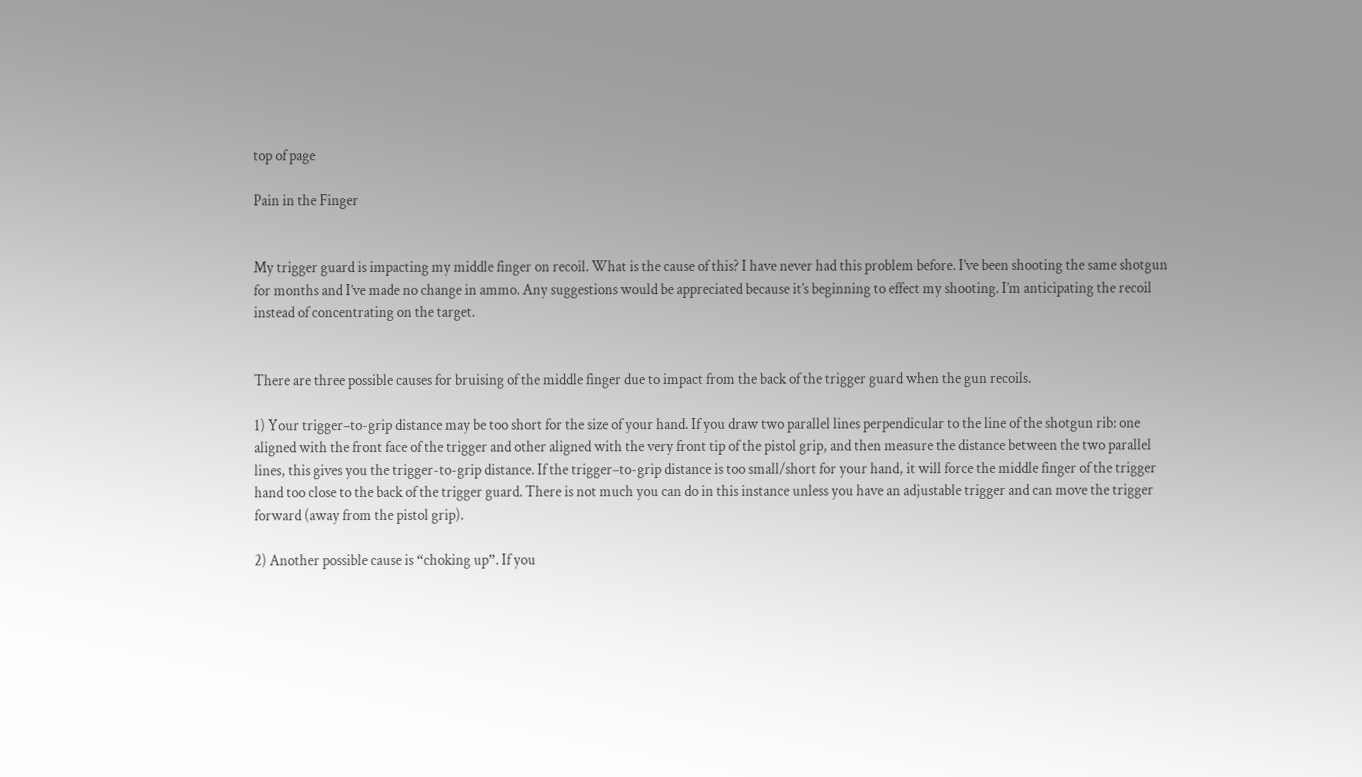top of page

Pain in the Finger


My trigger guard is impacting my middle finger on recoil. What is the cause of this? I have never had this problem before. I’ve been shooting the same shotgun for months and I’ve made no change in ammo. Any suggestions would be appreciated because it’s beginning to effect my shooting. I’m anticipating the recoil instead of concentrating on the target.


There are three possible causes for bruising of the middle finger due to impact from the back of the trigger guard when the gun recoils.

1) Your trigger–to-grip distance may be too short for the size of your hand. If you draw two parallel lines perpendicular to the line of the shotgun rib: one aligned with the front face of the trigger and other aligned with the very front tip of the pistol grip, and then measure the distance between the two parallel lines, this gives you the trigger-to-grip distance. If the trigger–to-grip distance is too small/short for your hand, it will force the middle finger of the trigger hand too close to the back of the trigger guard. There is not much you can do in this instance unless you have an adjustable trigger and can move the trigger forward (away from the pistol grip).

2) Another possible cause is “choking up”. If you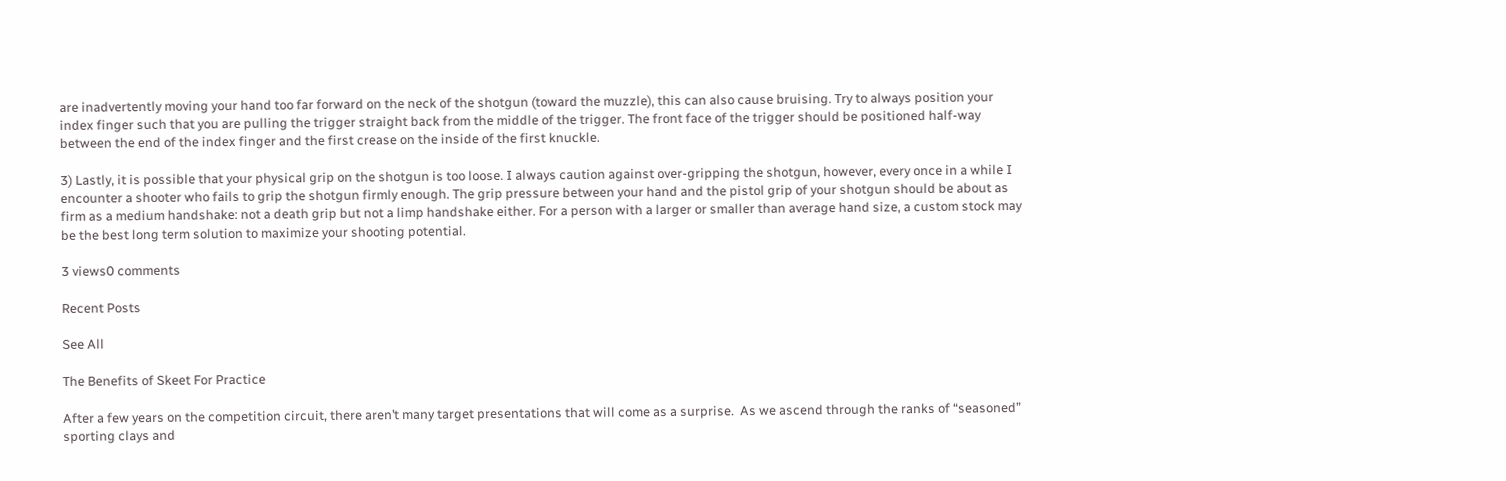are inadvertently moving your hand too far forward on the neck of the shotgun (toward the muzzle), this can also cause bruising. Try to always position your index finger such that you are pulling the trigger straight back from the middle of the trigger. The front face of the trigger should be positioned half-way between the end of the index finger and the first crease on the inside of the first knuckle.

3) Lastly, it is possible that your physical grip on the shotgun is too loose. I always caution against over-gripping the shotgun, however, every once in a while I encounter a shooter who fails to grip the shotgun firmly enough. The grip pressure between your hand and the pistol grip of your shotgun should be about as firm as a medium handshake: not a death grip but not a limp handshake either. For a person with a larger or smaller than average hand size, a custom stock may be the best long term solution to maximize your shooting potential.

3 views0 comments

Recent Posts

See All

The Benefits of Skeet For Practice

After a few years on the competition circuit, there aren’t many target presentations that will come as a surprise.  As we ascend through the ranks of “seasoned” sporting clays and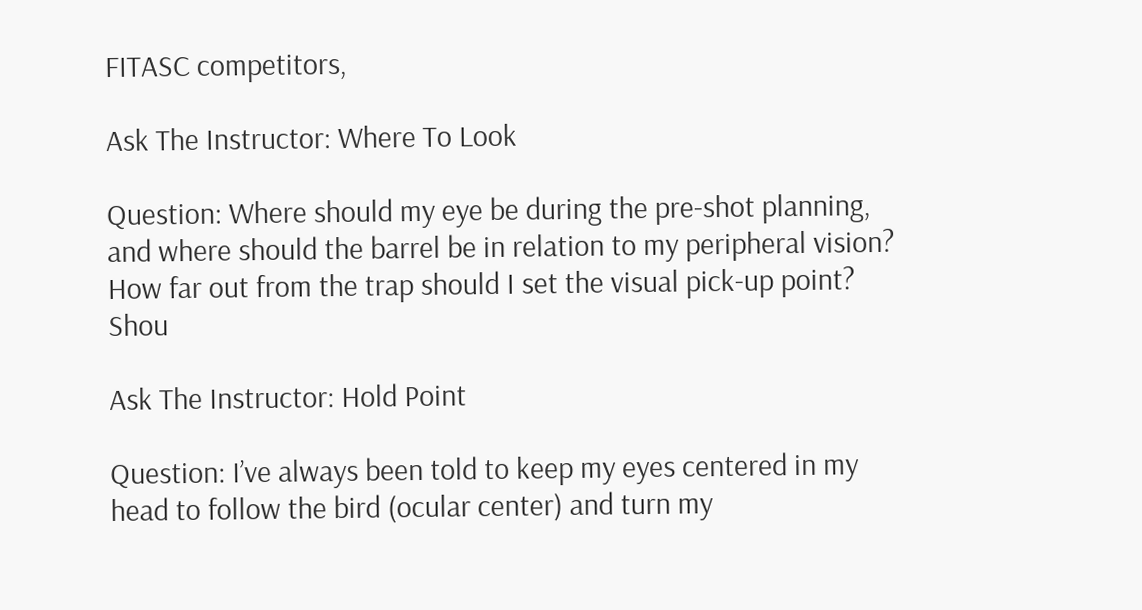FITASC competitors,

Ask The Instructor: Where To Look

Question: Where should my eye be during the pre-shot planning, and where should the barrel be in relation to my peripheral vision? How far out from the trap should I set the visual pick-up point? Shou

Ask The Instructor: Hold Point

Question: I’ve always been told to keep my eyes centered in my head to follow the bird (ocular center) and turn my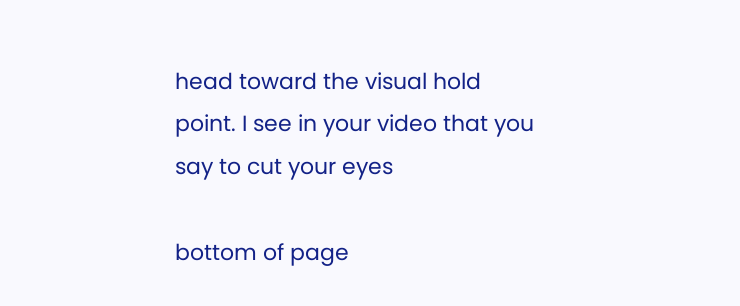head toward the visual hold point. I see in your video that you say to cut your eyes

bottom of page